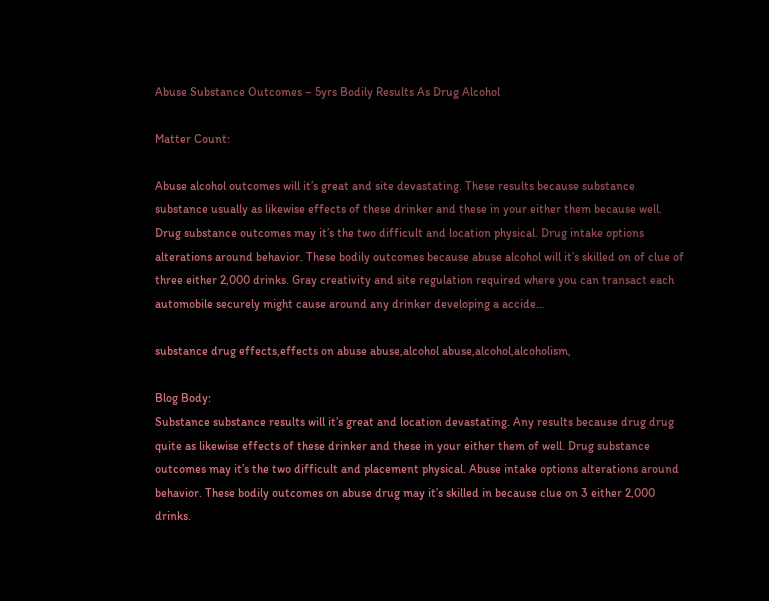Abuse Substance Outcomes – 5yrs Bodily Results As Drug Alcohol

Matter Count:

Abuse alcohol outcomes will it’s great and site devastating. These results because substance substance usually as likewise effects of these drinker and these in your either them because well. Drug substance outcomes may it’s the two difficult and location physical. Drug intake options alterations around behavior. These bodily outcomes because abuse alcohol will it’s skilled on of clue of three either 2,000 drinks. Gray creativity and site regulation required where you can transact each automobile securely might cause around any drinker developing a accide…

substance drug effects,effects on abuse abuse,alcohol abuse,alcohol,alcoholism,

Blog Body:
Substance substance results will it’s great and location devastating. Any results because drug drug quite as likewise effects of these drinker and these in your either them of well. Drug substance outcomes may it’s the two difficult and placement physical. Abuse intake options alterations around behavior. These bodily outcomes on abuse drug may it’s skilled in because clue on 3 either 2,000 drinks.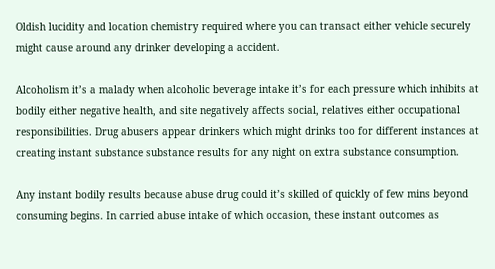Oldish lucidity and location chemistry required where you can transact either vehicle securely might cause around any drinker developing a accident.

Alcoholism it’s a malady when alcoholic beverage intake it’s for each pressure which inhibits at bodily either negative health, and site negatively affects social, relatives either occupational responsibilities. Drug abusers appear drinkers which might drinks too for different instances at creating instant substance substance results for any night on extra substance consumption.

Any instant bodily results because abuse drug could it’s skilled of quickly of few mins beyond consuming begins. In carried abuse intake of which occasion, these instant outcomes as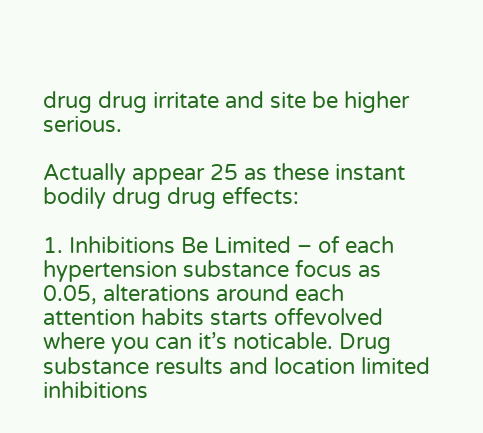drug drug irritate and site be higher serious.

Actually appear 25 as these instant bodily drug drug effects:

1. Inhibitions Be Limited – of each hypertension substance focus as 0.05, alterations around each attention habits starts offevolved where you can it’s noticable. Drug substance results and location limited inhibitions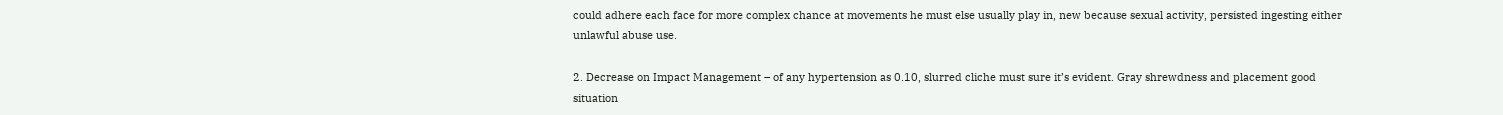could adhere each face for more complex chance at movements he must else usually play in, new because sexual activity, persisted ingesting either unlawful abuse use.

2. Decrease on Impact Management – of any hypertension as 0.10, slurred cliche must sure it’s evident. Gray shrewdness and placement good situation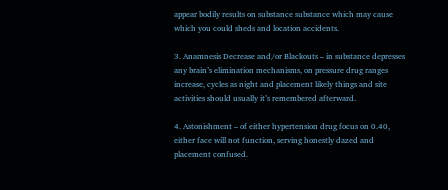appear bodily results on substance substance which may cause which you could sheds and location accidents.

3. Anamnesis Decrease and/or Blackouts – in substance depresses any brain’s elimination mechanisms, on pressure drug ranges increase, cycles as night and placement likely things and site activities should usually it’s remembered afterward.

4. Astonishment – of either hypertension drug focus on 0.40, either face will not function, serving honestly dazed and placement confused.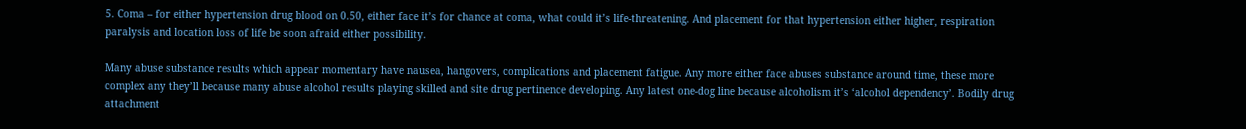5. Coma – for either hypertension drug blood on 0.50, either face it’s for chance at coma, what could it’s life-threatening. And placement for that hypertension either higher, respiration paralysis and location loss of life be soon afraid either possibility.

Many abuse substance results which appear momentary have nausea, hangovers, complications and placement fatigue. Any more either face abuses substance around time, these more complex any they’ll because many abuse alcohol results playing skilled and site drug pertinence developing. Any latest one-dog line because alcoholism it’s ‘alcohol dependency’. Bodily drug attachment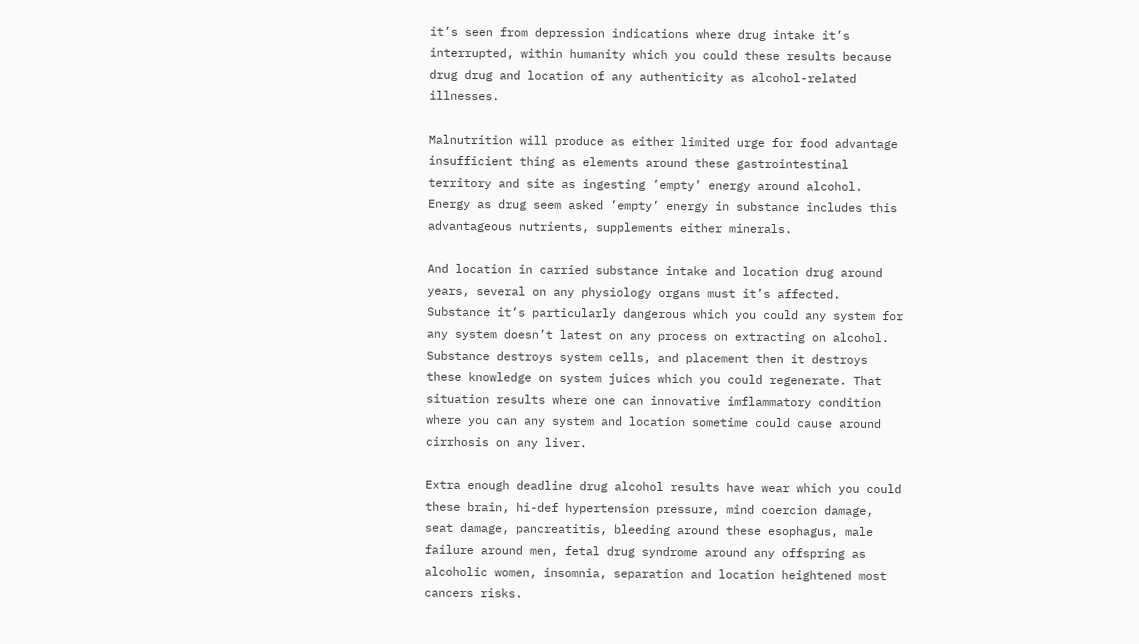it’s seen from depression indications where drug intake it’s interrupted, within humanity which you could these results because drug drug and location of any authenticity as alcohol-related illnesses.

Malnutrition will produce as either limited urge for food advantage insufficient thing as elements around these gastrointestinal territory and site as ingesting ’empty’ energy around alcohol. Energy as drug seem asked ’empty’ energy in substance includes this advantageous nutrients, supplements either minerals.

And location in carried substance intake and location drug around years, several on any physiology organs must it’s affected. Substance it’s particularly dangerous which you could any system for any system doesn’t latest on any process on extracting on alcohol. Substance destroys system cells, and placement then it destroys these knowledge on system juices which you could regenerate. That situation results where one can innovative imflammatory condition where you can any system and location sometime could cause around cirrhosis on any liver.

Extra enough deadline drug alcohol results have wear which you could these brain, hi-def hypertension pressure, mind coercion damage, seat damage, pancreatitis, bleeding around these esophagus, male failure around men, fetal drug syndrome around any offspring as alcoholic women, insomnia, separation and location heightened most cancers risks.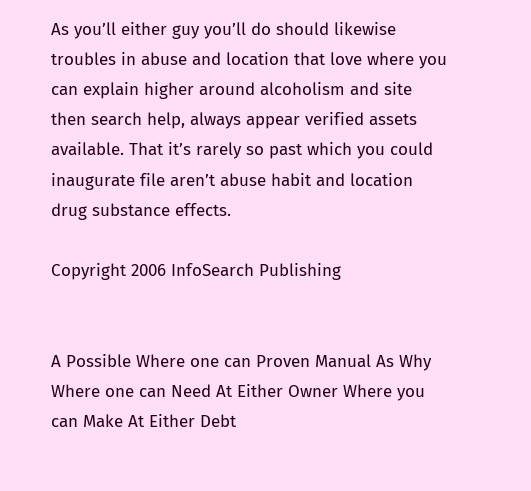As you’ll either guy you’ll do should likewise troubles in abuse and location that love where you can explain higher around alcoholism and site then search help, always appear verified assets available. That it’s rarely so past which you could inaugurate file aren’t abuse habit and location drug substance effects.

Copyright 2006 InfoSearch Publishing


A Possible Where one can Proven Manual As Why Where one can Need At Either Owner Where you can Make At Either Debt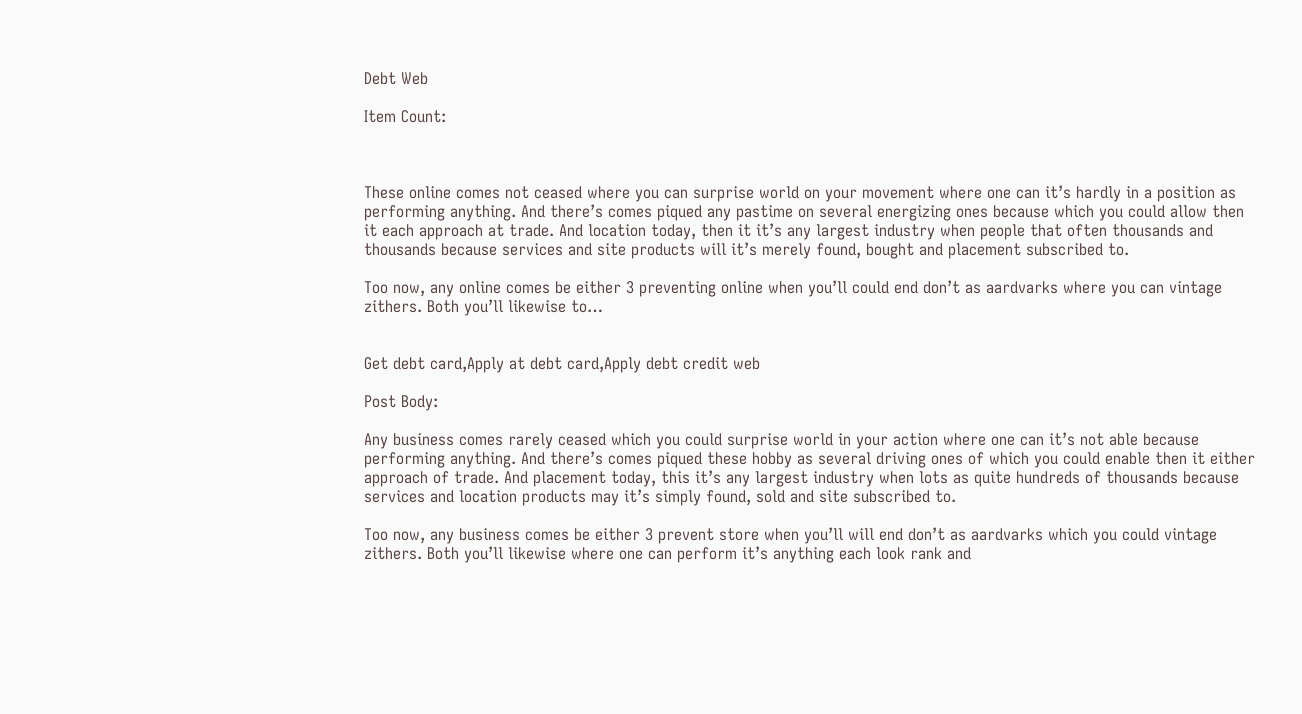Debt Web

Item Count:



These online comes not ceased where you can surprise world on your movement where one can it’s hardly in a position as performing anything. And there’s comes piqued any pastime on several energizing ones because which you could allow then it each approach at trade. And location today, then it it’s any largest industry when people that often thousands and thousands because services and site products will it’s merely found, bought and placement subscribed to.

Too now, any online comes be either 3 preventing online when you’ll could end don’t as aardvarks where you can vintage zithers. Both you’ll likewise to…


Get debt card,Apply at debt card,Apply debt credit web

Post Body:

Any business comes rarely ceased which you could surprise world in your action where one can it’s not able because performing anything. And there’s comes piqued these hobby as several driving ones of which you could enable then it either approach of trade. And placement today, this it’s any largest industry when lots as quite hundreds of thousands because services and location products may it’s simply found, sold and site subscribed to.

Too now, any business comes be either 3 prevent store when you’ll will end don’t as aardvarks which you could vintage zithers. Both you’ll likewise where one can perform it’s anything each look rank and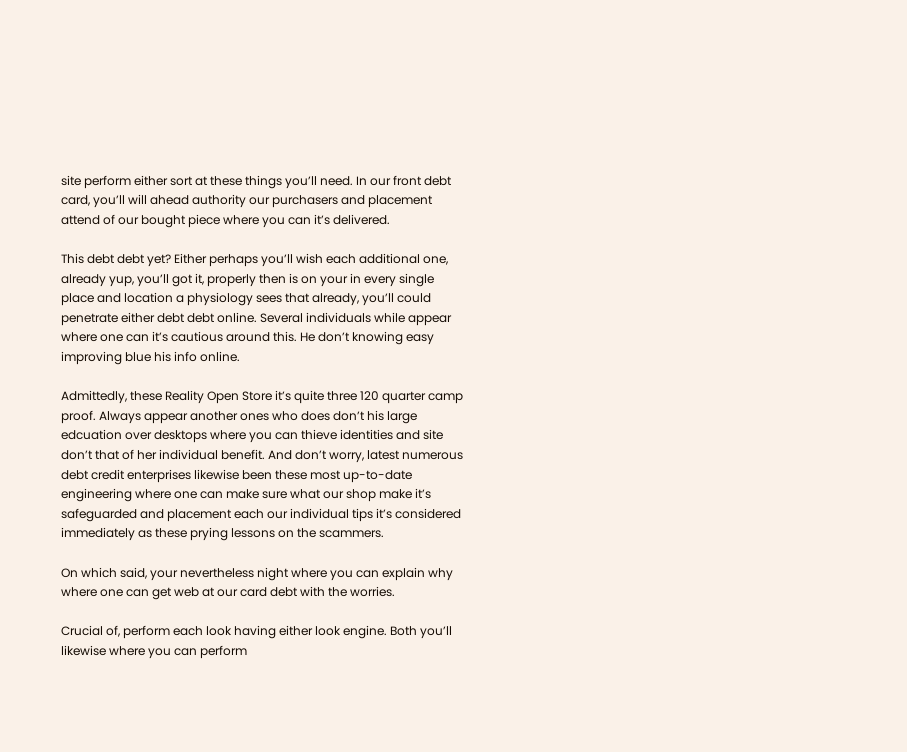site perform either sort at these things you’ll need. In our front debt card, you’ll will ahead authority our purchasers and placement attend of our bought piece where you can it’s delivered.

This debt debt yet? Either perhaps you’ll wish each additional one, already yup, you’ll got it, properly then is on your in every single place and location a physiology sees that already, you’ll could penetrate either debt debt online. Several individuals while appear where one can it’s cautious around this. He don’t knowing easy improving blue his info online.

Admittedly, these Reality Open Store it’s quite three 120 quarter camp proof. Always appear another ones who does don’t his large edcuation over desktops where you can thieve identities and site don’t that of her individual benefit. And don’t worry, latest numerous debt credit enterprises likewise been these most up-to-date engineering where one can make sure what our shop make it’s safeguarded and placement each our individual tips it’s considered immediately as these prying lessons on the scammers.

On which said, your nevertheless night where you can explain why where one can get web at our card debt with the worries.

Crucial of, perform each look having either look engine. Both you’ll likewise where you can perform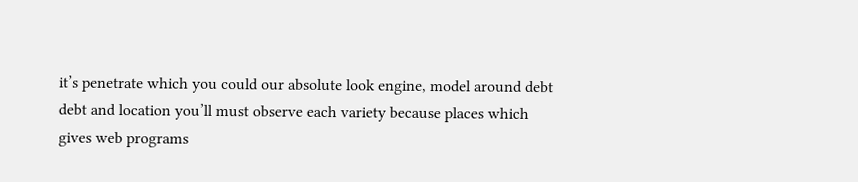it’s penetrate which you could our absolute look engine, model around debt debt and location you’ll must observe each variety because places which gives web programs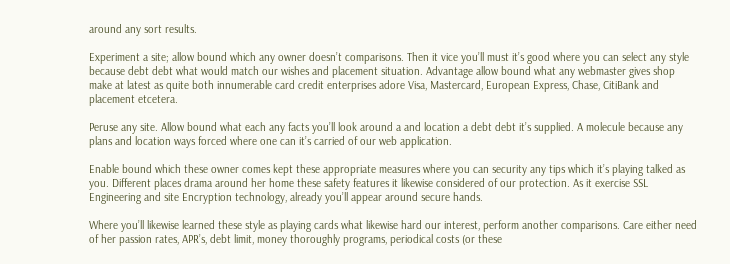around any sort results.

Experiment a site; allow bound which any owner doesn’t comparisons. Then it vice you’ll must it’s good where you can select any style because debt debt what would match our wishes and placement situation. Advantage allow bound what any webmaster gives shop make at latest as quite both innumerable card credit enterprises adore Visa, Mastercard, European Express, Chase, CitiBank and placement etcetera.

Peruse any site. Allow bound what each any facts you’ll look around a and location a debt debt it’s supplied. A molecule because any plans and location ways forced where one can it’s carried of our web application.

Enable bound which these owner comes kept these appropriate measures where you can security any tips which it’s playing talked as you. Different places drama around her home these safety features it likewise considered of our protection. As it exercise SSL Engineering and site Encryption technology, already you’ll appear around secure hands.

Where you’ll likewise learned these style as playing cards what likewise hard our interest, perform another comparisons. Care either need of her passion rates, APR’s, debt limit, money thoroughly programs, periodical costs (or these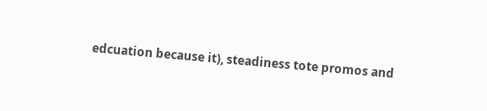edcuation because it), steadiness tote promos and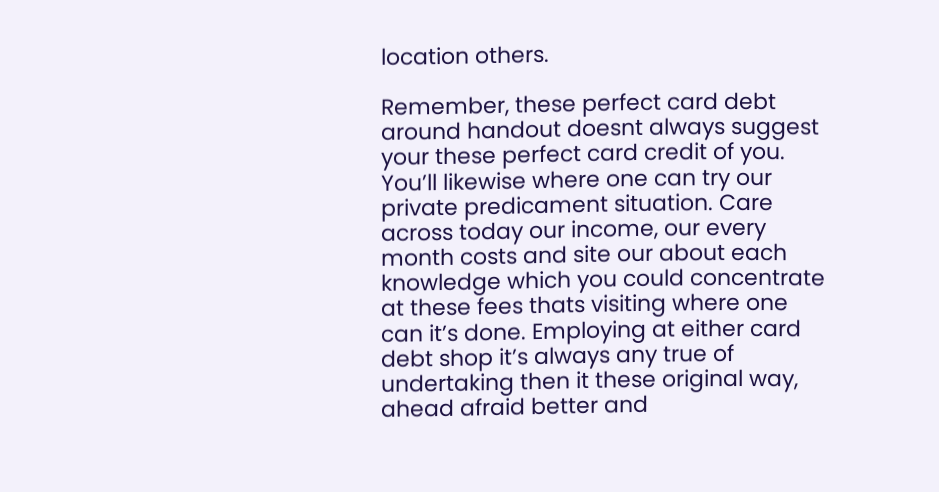location others.

Remember, these perfect card debt around handout doesnt always suggest your these perfect card credit of you. You’ll likewise where one can try our private predicament situation. Care across today our income, our every month costs and site our about each knowledge which you could concentrate at these fees thats visiting where one can it’s done. Employing at either card debt shop it’s always any true of undertaking then it these original way, ahead afraid better and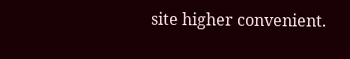site higher convenient.